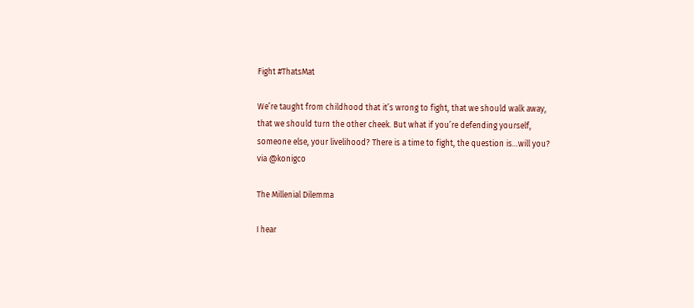Fight #ThatsMat

We’re taught from childhood that it’s wrong to fight, that we should walk away, that we should turn the other cheek. But what if you’re defending yourself, someone else, your livelihood? There is a time to fight, the question is…will you?
via @konigco

The Millenial Dilemma

I hear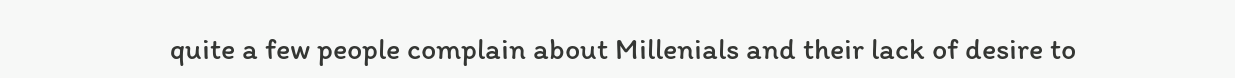quite a few people complain about Millenials and their lack of desire to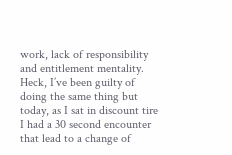work, lack of responsibility and entitlement mentality. Heck, I’ve been guilty of doing the same thing but today, as I sat in discount tire I had a 30 second encounter that lead to a change of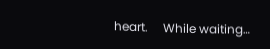heart.     While waiting…